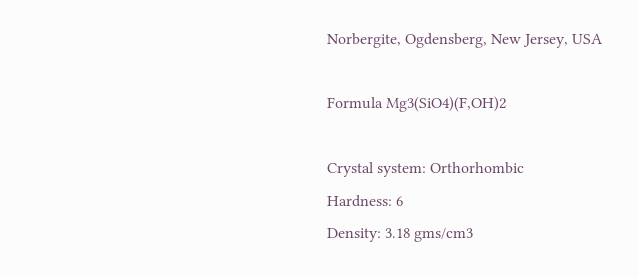Norbergite, Ogdensberg, New Jersey, USA

Formula Mg3(SiO4)(F,OH)2

Crystal system: Orthorhombic
Hardness: 6
Density: 3.18 gms/cm3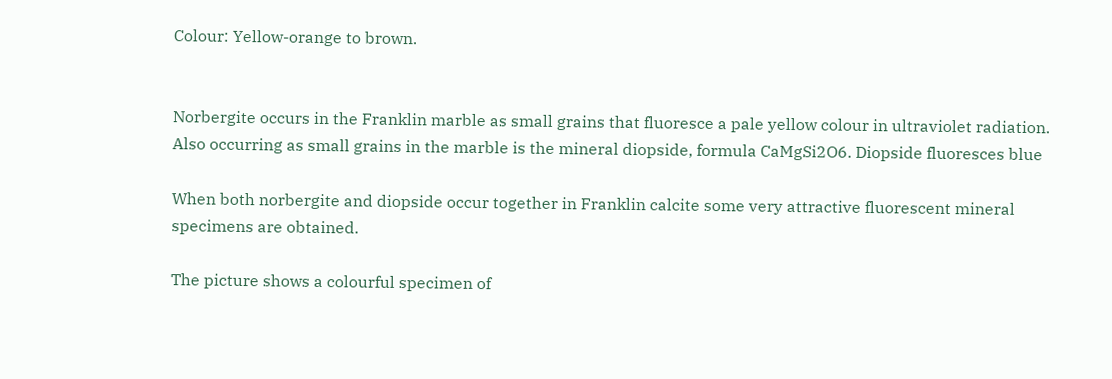Colour: Yellow-orange to brown.


Norbergite occurs in the Franklin marble as small grains that fluoresce a pale yellow colour in ultraviolet radiation. Also occurring as small grains in the marble is the mineral diopside, formula CaMgSi2O6. Diopside fluoresces blue

When both norbergite and diopside occur together in Franklin calcite some very attractive fluorescent mineral specimens are obtained.

The picture shows a colourful specimen of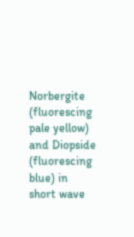Norbergite (fluorescing pale yellow) and Diopside (fluorescing blue) in short wave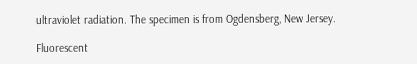ultraviolet radiation. The specimen is from Ogdensberg, New Jersey.

Fluorescent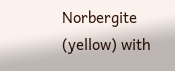Norbergite (yellow) with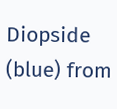Diopside (blue) from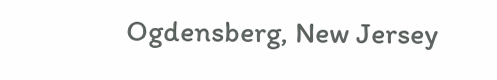Ogdensberg, New Jersey